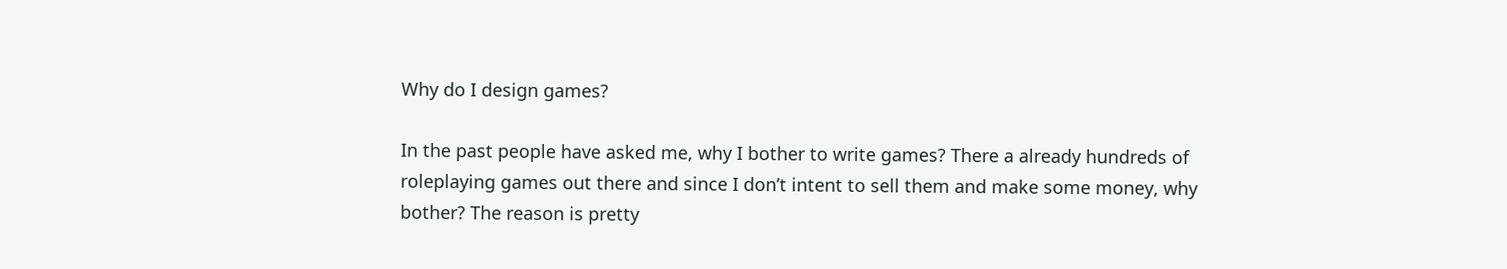Why do I design games?

In the past people have asked me, why I bother to write games? There a already hundreds of roleplaying games out there and since I don’t intent to sell them and make some money, why bother? The reason is pretty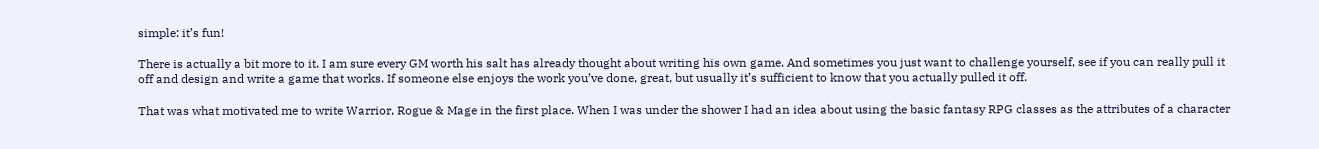simple: it’s fun!

There is actually a bit more to it. I am sure every GM worth his salt has already thought about writing his own game. And sometimes you just want to challenge yourself, see if you can really pull it off and design and write a game that works. If someone else enjoys the work you’ve done, great, but usually it’s sufficient to know that you actually pulled it off.

That was what motivated me to write Warrior, Rogue & Mage in the first place. When I was under the shower I had an idea about using the basic fantasy RPG classes as the attributes of a character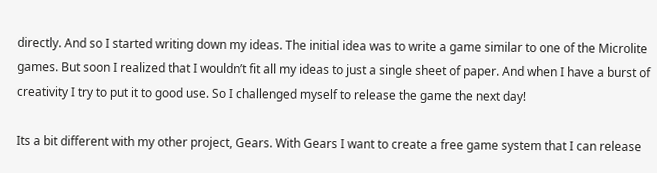directly. And so I started writing down my ideas. The initial idea was to write a game similar to one of the Microlite games. But soon I realized that I wouldn’t fit all my ideas to just a single sheet of paper. And when I have a burst of creativity I try to put it to good use. So I challenged myself to release the game the next day!

Its a bit different with my other project, Gears. With Gears I want to create a free game system that I can release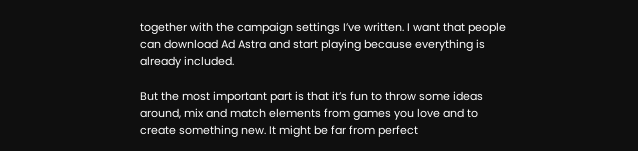together with the campaign settings I’ve written. I want that people can download Ad Astra and start playing because everything is already included.

But the most important part is that it’s fun to throw some ideas around, mix and match elements from games you love and to create something new. It might be far from perfect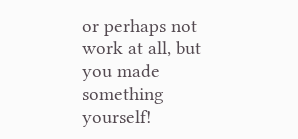or perhaps not work at all, but you made something yourself!